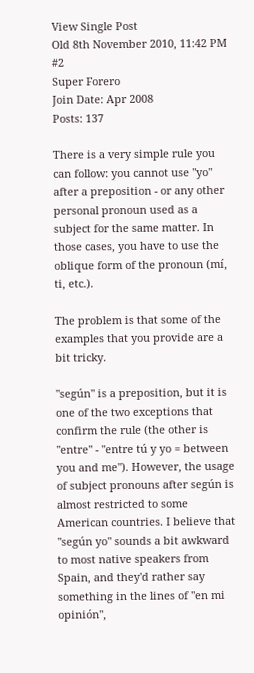View Single Post
Old 8th November 2010, 11:42 PM   #2
Super Forero
Join Date: Apr 2008
Posts: 137

There is a very simple rule you can follow: you cannot use "yo" after a preposition - or any other personal pronoun used as a subject for the same matter. In those cases, you have to use the oblique form of the pronoun (mí, ti, etc.).

The problem is that some of the examples that you provide are a bit tricky.

"según" is a preposition, but it is one of the two exceptions that confirm the rule (the other is "entre" - "entre tú y yo = between you and me"). However, the usage of subject pronouns after según is almost restricted to some American countries. I believe that "según yo" sounds a bit awkward to most native speakers from Spain, and they'd rather say something in the lines of "en mi opinión",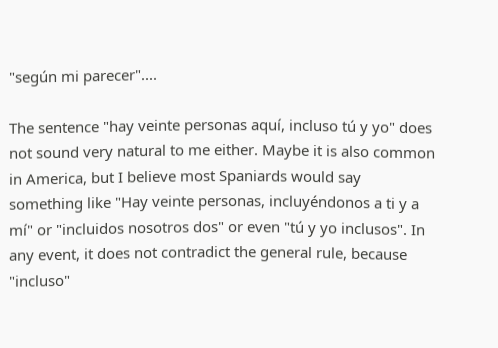"según mi parecer"....

The sentence "hay veinte personas aquí, incluso tú y yo" does not sound very natural to me either. Maybe it is also common in America, but I believe most Spaniards would say something like "Hay veinte personas, incluyéndonos a ti y a mí" or "incluidos nosotros dos" or even "tú y yo inclusos". In any event, it does not contradict the general rule, because "incluso"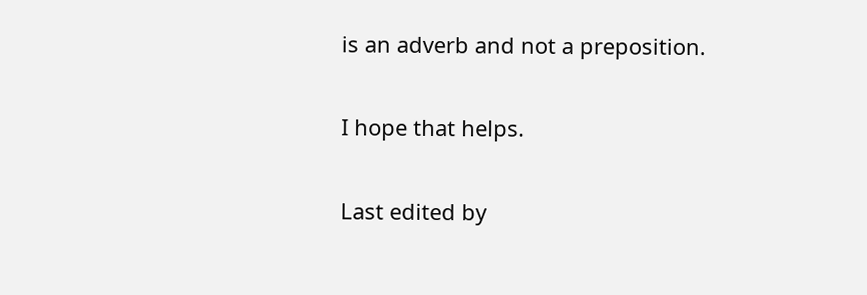is an adverb and not a preposition.

I hope that helps.

Last edited by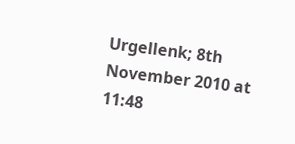Urgellenk; 8th November 2010 at 11:48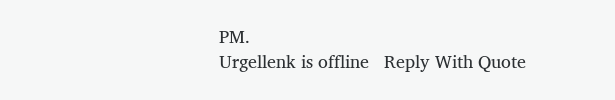PM.
Urgellenk is offline   Reply With Quote